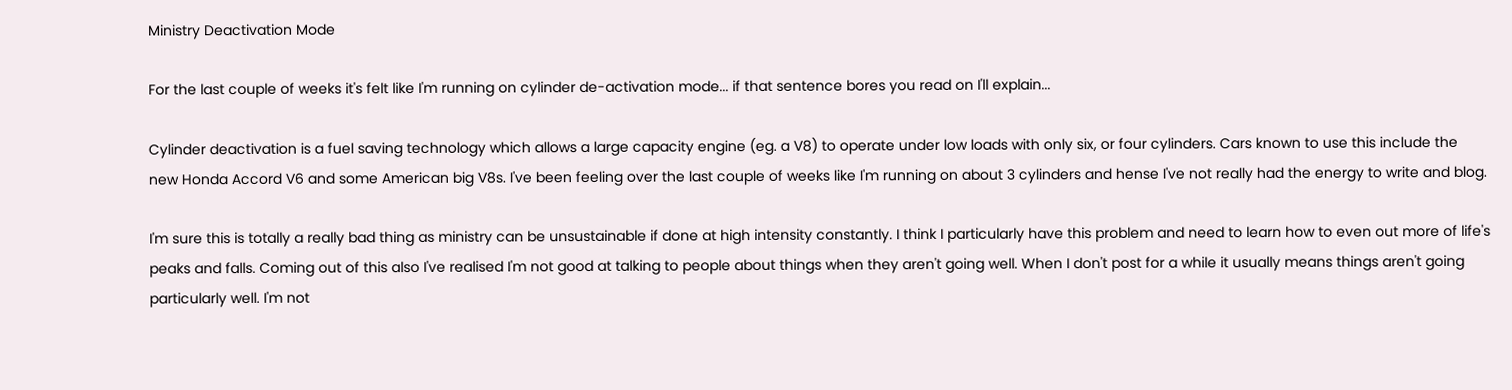Ministry Deactivation Mode

For the last couple of weeks it's felt like I'm running on cylinder de-activation mode... if that sentence bores you read on I'll explain...

Cylinder deactivation is a fuel saving technology which allows a large capacity engine (eg. a V8) to operate under low loads with only six, or four cylinders. Cars known to use this include the new Honda Accord V6 and some American big V8s. I've been feeling over the last couple of weeks like I'm running on about 3 cylinders and hense I've not really had the energy to write and blog.

I'm sure this is totally a really bad thing as ministry can be unsustainable if done at high intensity constantly. I think I particularly have this problem and need to learn how to even out more of life's peaks and falls. Coming out of this also I've realised I'm not good at talking to people about things when they aren't going well. When I don't post for a while it usually means things aren't going particularly well. I'm not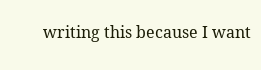writing this because I want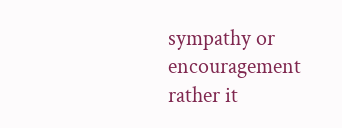sympathy or encouragement rather it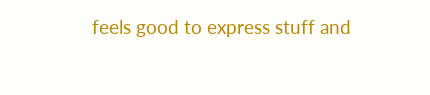feels good to express stuff and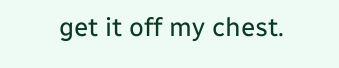get it off my chest.